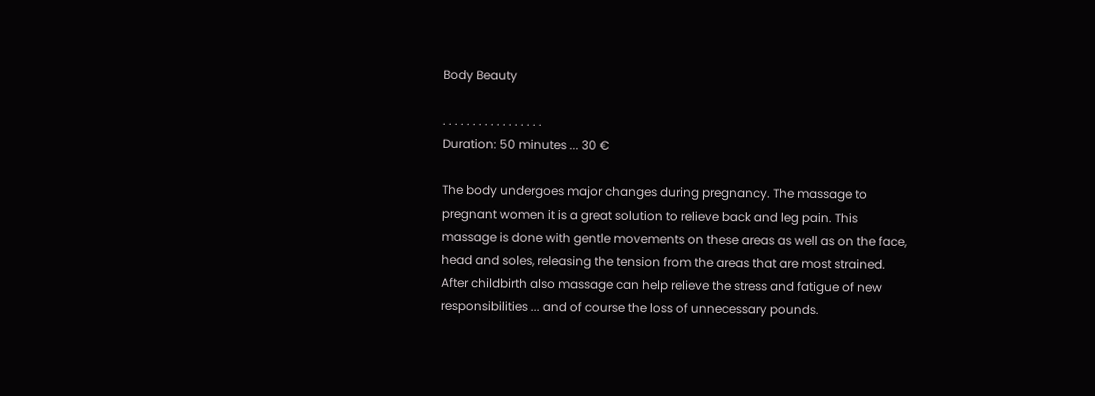Body Beauty

. . . . . . . . . . . . . . . . .
Duration: 50 minutes ... 30 €

The body undergoes major changes during pregnancy. The massage to pregnant women it is a great solution to relieve back and leg pain. This massage is done with gentle movements on these areas as well as on the face, head and soles, releasing the tension from the areas that are most strained. After childbirth also massage can help relieve the stress and fatigue of new responsibilities ... and of course the loss of unnecessary pounds.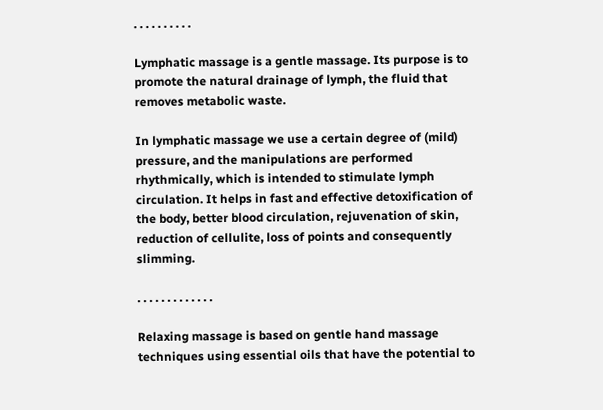. . . . . . . . . .

Lymphatic massage is a gentle massage. Its purpose is to promote the natural drainage of lymph, the fluid that removes metabolic waste.

In lymphatic massage we use a certain degree of (mild) pressure, and the manipulations are performed rhythmically, which is intended to stimulate lymph circulation. It helps in fast and effective detoxification of the body, better blood circulation, rejuvenation of skin, reduction of cellulite, loss of points and consequently slimming.

. . . . . . . . . . . . .

Relaxing massage is based on gentle hand massage techniques using essential oils that have the potential to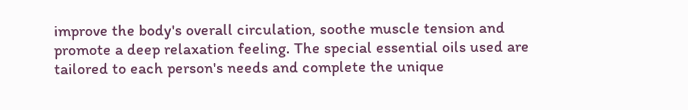improve the body's overall circulation, soothe muscle tension and promote a deep relaxation feeling. The special essential oils used are tailored to each person's needs and complete the unique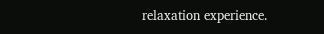relaxation experience.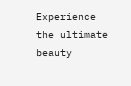Experience the ultimate beauty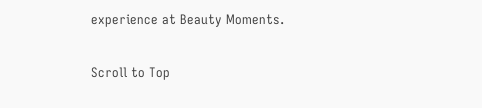experience at Beauty Moments.

Scroll to Top